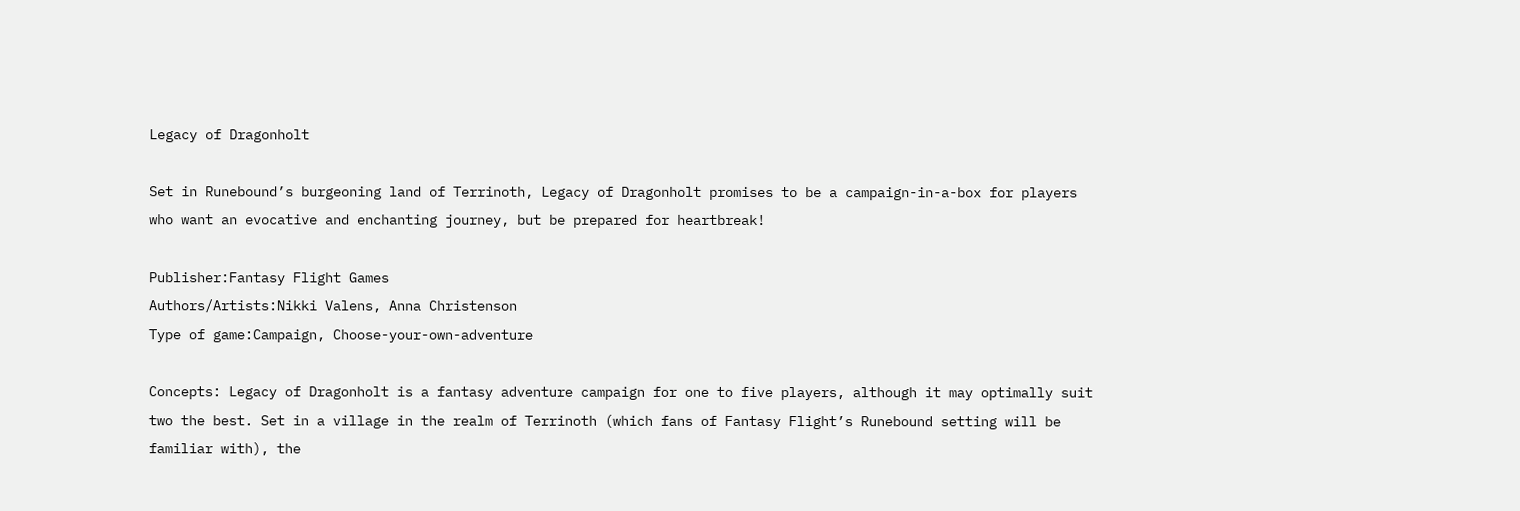Legacy of Dragonholt

Set in Runebound’s burgeoning land of Terrinoth, Legacy of Dragonholt promises to be a campaign-in-a-box for players who want an evocative and enchanting journey, but be prepared for heartbreak!

Publisher:Fantasy Flight Games
Authors/Artists:Nikki Valens, Anna Christenson
Type of game:Campaign, Choose-your-own-adventure

Concepts: Legacy of Dragonholt is a fantasy adventure campaign for one to five players, although it may optimally suit two the best. Set in a village in the realm of Terrinoth (which fans of Fantasy Flight’s Runebound setting will be familiar with), the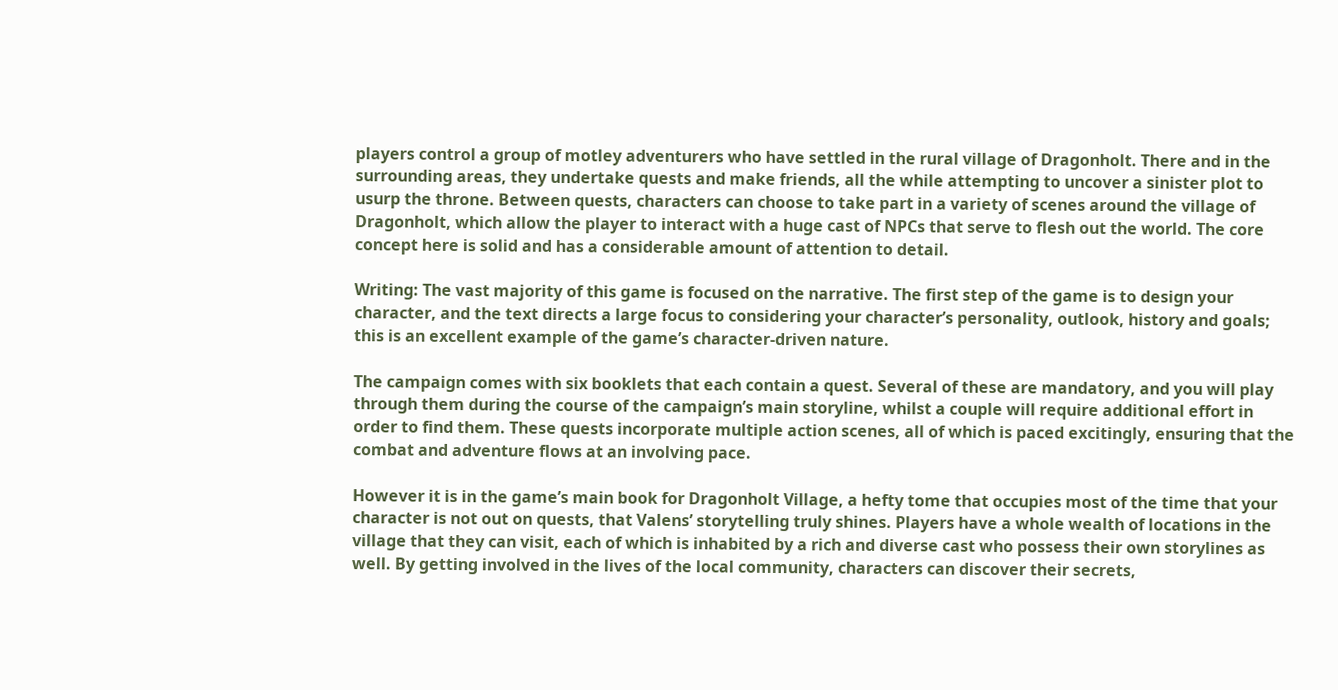players control a group of motley adventurers who have settled in the rural village of Dragonholt. There and in the surrounding areas, they undertake quests and make friends, all the while attempting to uncover a sinister plot to usurp the throne. Between quests, characters can choose to take part in a variety of scenes around the village of Dragonholt, which allow the player to interact with a huge cast of NPCs that serve to flesh out the world. The core concept here is solid and has a considerable amount of attention to detail.

Writing: The vast majority of this game is focused on the narrative. The first step of the game is to design your character, and the text directs a large focus to considering your character’s personality, outlook, history and goals; this is an excellent example of the game’s character-driven nature.

The campaign comes with six booklets that each contain a quest. Several of these are mandatory, and you will play through them during the course of the campaign’s main storyline, whilst a couple will require additional effort in order to find them. These quests incorporate multiple action scenes, all of which is paced excitingly, ensuring that the combat and adventure flows at an involving pace.

However it is in the game’s main book for Dragonholt Village, a hefty tome that occupies most of the time that your character is not out on quests, that Valens’ storytelling truly shines. Players have a whole wealth of locations in the village that they can visit, each of which is inhabited by a rich and diverse cast who possess their own storylines as well. By getting involved in the lives of the local community, characters can discover their secrets,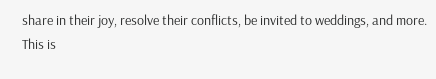share in their joy, resolve their conflicts, be invited to weddings, and more. This is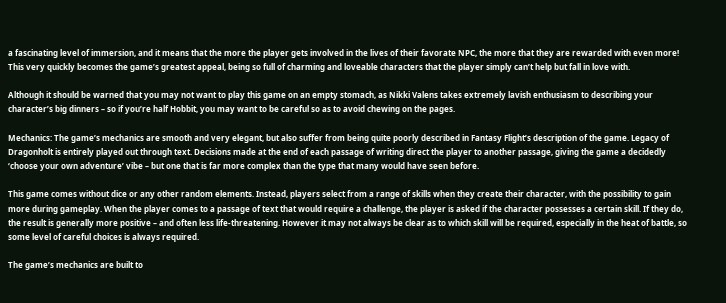a fascinating level of immersion, and it means that the more the player gets involved in the lives of their favorate NPC, the more that they are rewarded with even more! This very quickly becomes the game’s greatest appeal, being so full of charming and loveable characters that the player simply can’t help but fall in love with.

Although it should be warned that you may not want to play this game on an empty stomach, as Nikki Valens takes extremely lavish enthusiasm to describing your character’s big dinners – so if you’re half Hobbit, you may want to be careful so as to avoid chewing on the pages.

Mechanics: The game’s mechanics are smooth and very elegant, but also suffer from being quite poorly described in Fantasy Flight’s description of the game. Legacy of Dragonholt is entirely played out through text. Decisions made at the end of each passage of writing direct the player to another passage, giving the game a decidedly ‘choose your own adventure’ vibe – but one that is far more complex than the type that many would have seen before.

This game comes without dice or any other random elements. Instead, players select from a range of skills when they create their character, with the possibility to gain more during gameplay. When the player comes to a passage of text that would require a challenge, the player is asked if the character possesses a certain skill. If they do, the result is generally more positive – and often less life-threatening. However it may not always be clear as to which skill will be required, especially in the heat of battle, so some level of careful choices is always required.

The game’s mechanics are built to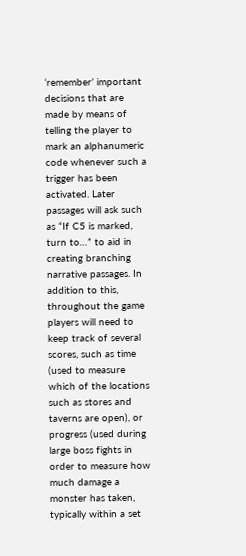‘remember’ important decisions that are made by means of telling the player to mark an alphanumeric code whenever such a trigger has been activated. Later passages will ask such as “If C5 is marked, turn to…” to aid in creating branching narrative passages. In addition to this, throughout the game players will need to keep track of several scores, such as time (used to measure which of the locations such as stores and taverns are open), or progress (used during large boss fights in order to measure how much damage a monster has taken, typically within a set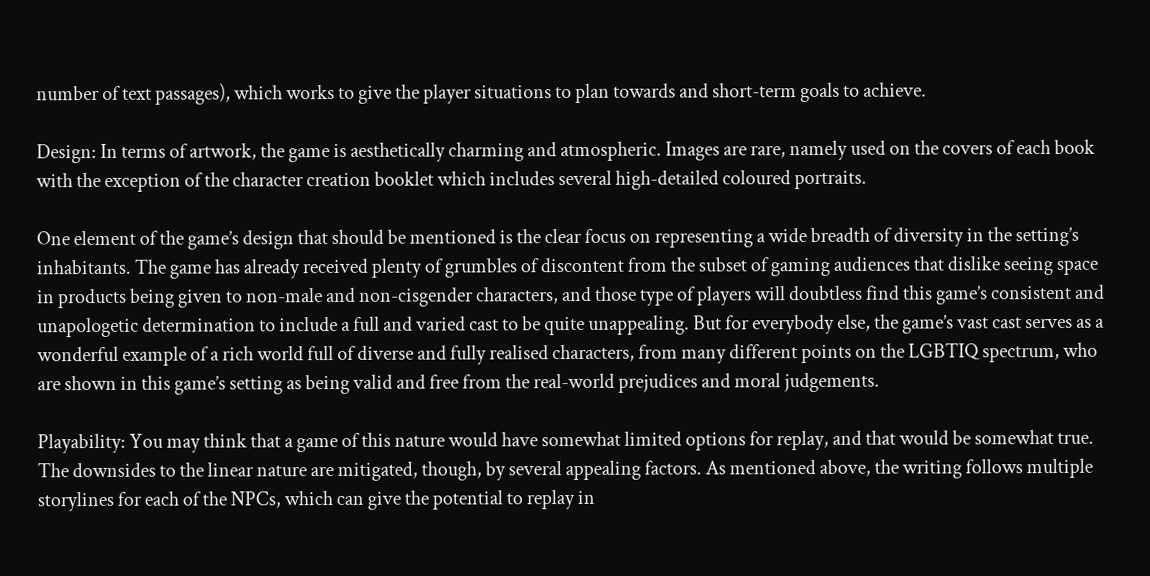number of text passages), which works to give the player situations to plan towards and short-term goals to achieve.

Design: In terms of artwork, the game is aesthetically charming and atmospheric. Images are rare, namely used on the covers of each book with the exception of the character creation booklet which includes several high-detailed coloured portraits.

One element of the game’s design that should be mentioned is the clear focus on representing a wide breadth of diversity in the setting’s inhabitants. The game has already received plenty of grumbles of discontent from the subset of gaming audiences that dislike seeing space in products being given to non-male and non-cisgender characters, and those type of players will doubtless find this game’s consistent and unapologetic determination to include a full and varied cast to be quite unappealing. But for everybody else, the game’s vast cast serves as a wonderful example of a rich world full of diverse and fully realised characters, from many different points on the LGBTIQ spectrum, who are shown in this game’s setting as being valid and free from the real-world prejudices and moral judgements.

Playability: You may think that a game of this nature would have somewhat limited options for replay, and that would be somewhat true. The downsides to the linear nature are mitigated, though, by several appealing factors. As mentioned above, the writing follows multiple storylines for each of the NPCs, which can give the potential to replay in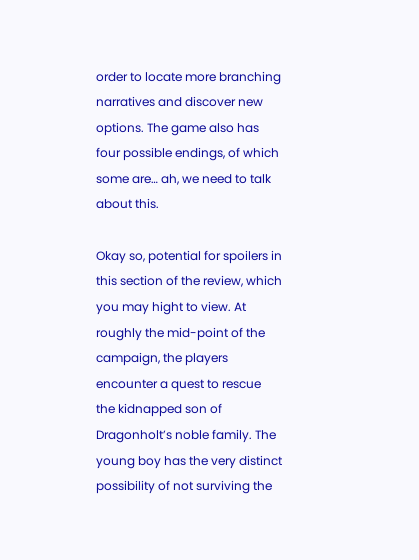order to locate more branching narratives and discover new options. The game also has four possible endings, of which some are… ah, we need to talk about this.

Okay so, potential for spoilers in this section of the review, which you may hight to view. At roughly the mid-point of the campaign, the players encounter a quest to rescue the kidnapped son of Dragonholt’s noble family. The young boy has the very distinct possibility of not surviving the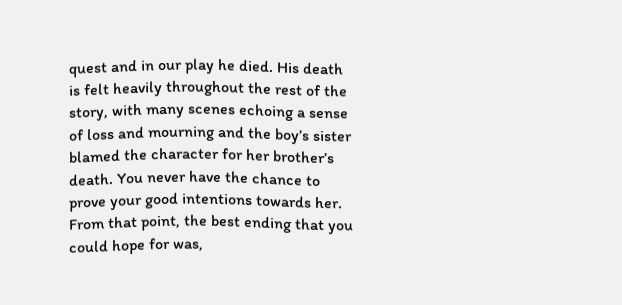quest and in our play he died. His death is felt heavily throughout the rest of the story, with many scenes echoing a sense of loss and mourning and the boy’s sister blamed the character for her brother’s death. You never have the chance to prove your good intentions towards her. From that point, the best ending that you could hope for was,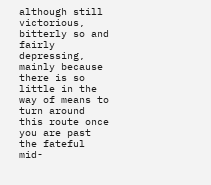although still victorious, bitterly so and fairly depressing, mainly because there is so little in the way of means to turn around this route once you are past the fateful mid-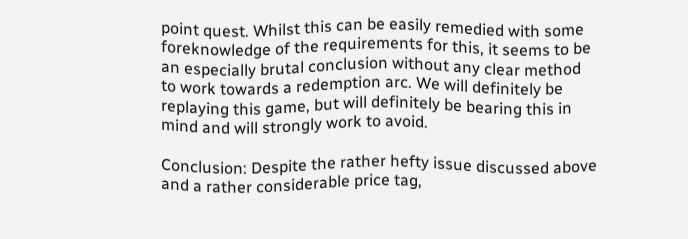point quest. Whilst this can be easily remedied with some foreknowledge of the requirements for this, it seems to be an especially brutal conclusion without any clear method to work towards a redemption arc. We will definitely be replaying this game, but will definitely be bearing this in mind and will strongly work to avoid.

Conclusion: Despite the rather hefty issue discussed above and a rather considerable price tag,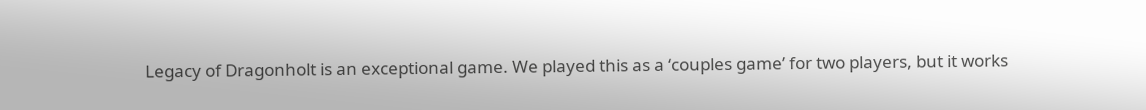Legacy of Dragonholt is an exceptional game. We played this as a ‘couples game’ for two players, but it works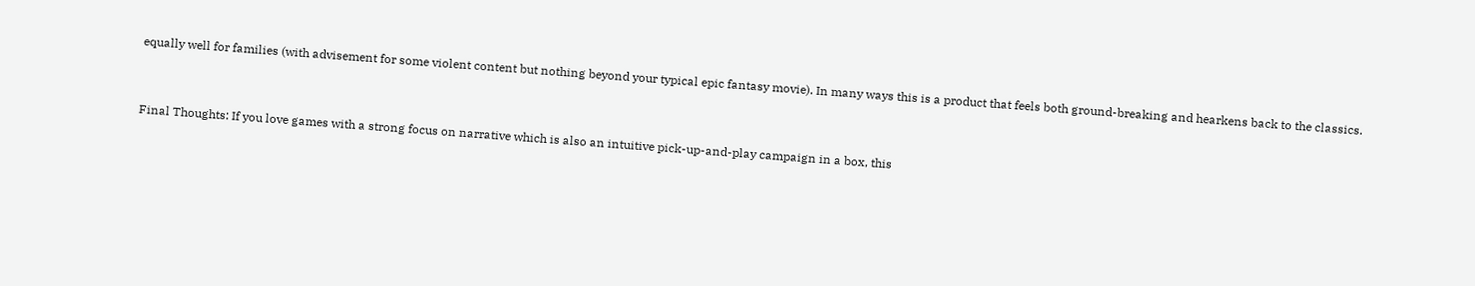equally well for families (with advisement for some violent content but nothing beyond your typical epic fantasy movie). In many ways this is a product that feels both ground-breaking and hearkens back to the classics.


Final Thoughts: If you love games with a strong focus on narrative which is also an intuitive pick-up-and-play campaign in a box, this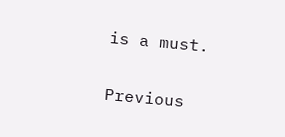is a must.

Previous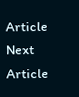Article
Next Article